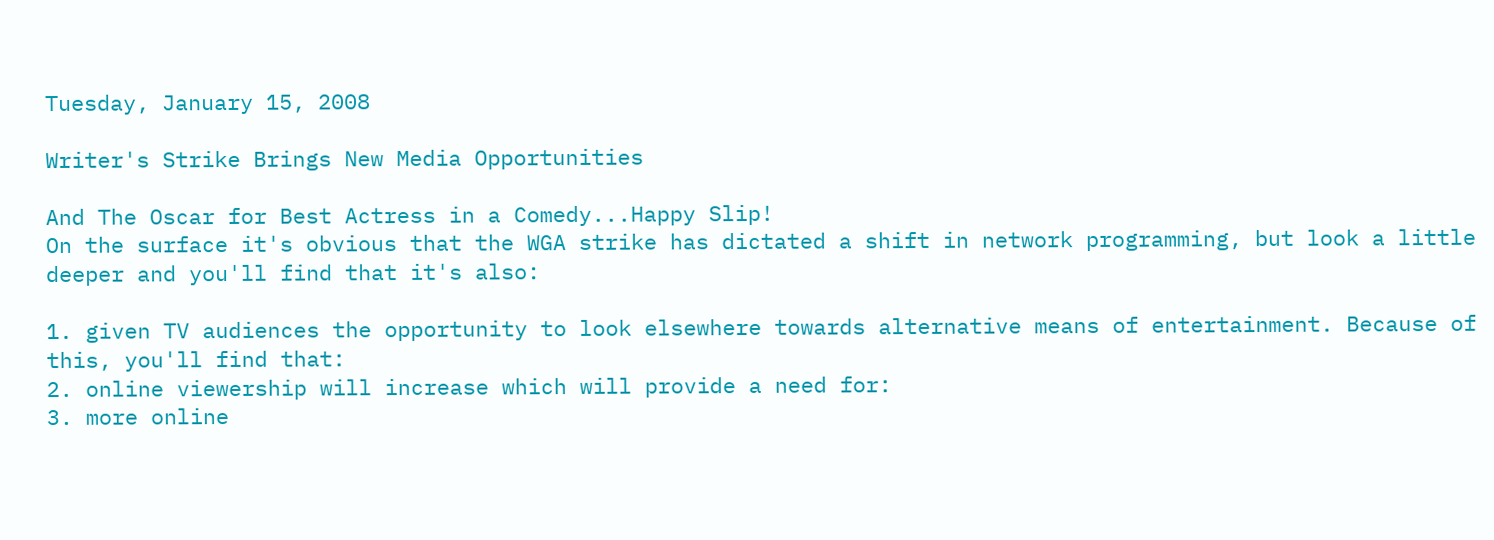Tuesday, January 15, 2008

Writer's Strike Brings New Media Opportunities

And The Oscar for Best Actress in a Comedy...Happy Slip!
On the surface it's obvious that the WGA strike has dictated a shift in network programming, but look a little deeper and you'll find that it's also:

1. given TV audiences the opportunity to look elsewhere towards alternative means of entertainment. Because of this, you'll find that:
2. online viewership will increase which will provide a need for:
3. more online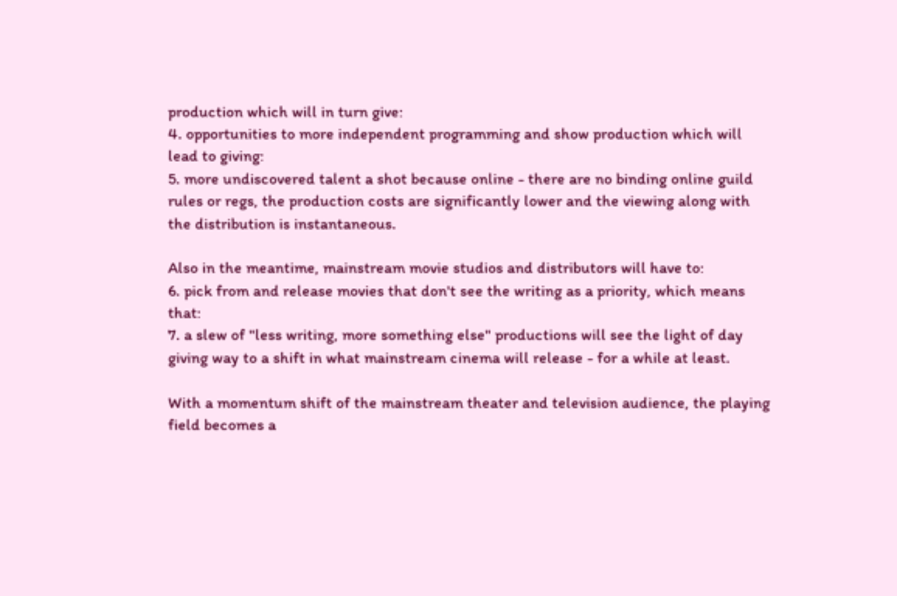production which will in turn give:
4. opportunities to more independent programming and show production which will lead to giving:
5. more undiscovered talent a shot because online - there are no binding online guild rules or regs, the production costs are significantly lower and the viewing along with the distribution is instantaneous.

Also in the meantime, mainstream movie studios and distributors will have to:
6. pick from and release movies that don't see the writing as a priority, which means that:
7. a slew of "less writing, more something else" productions will see the light of day giving way to a shift in what mainstream cinema will release - for a while at least.

With a momentum shift of the mainstream theater and television audience, the playing field becomes a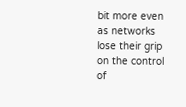bit more even as networks lose their grip on the control of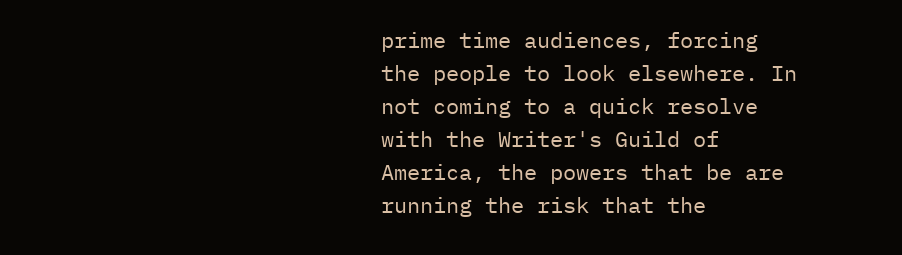prime time audiences, forcing the people to look elsewhere. In not coming to a quick resolve with the Writer's Guild of America, the powers that be are running the risk that the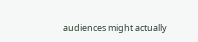audiences might actually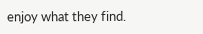enjoy what they find.